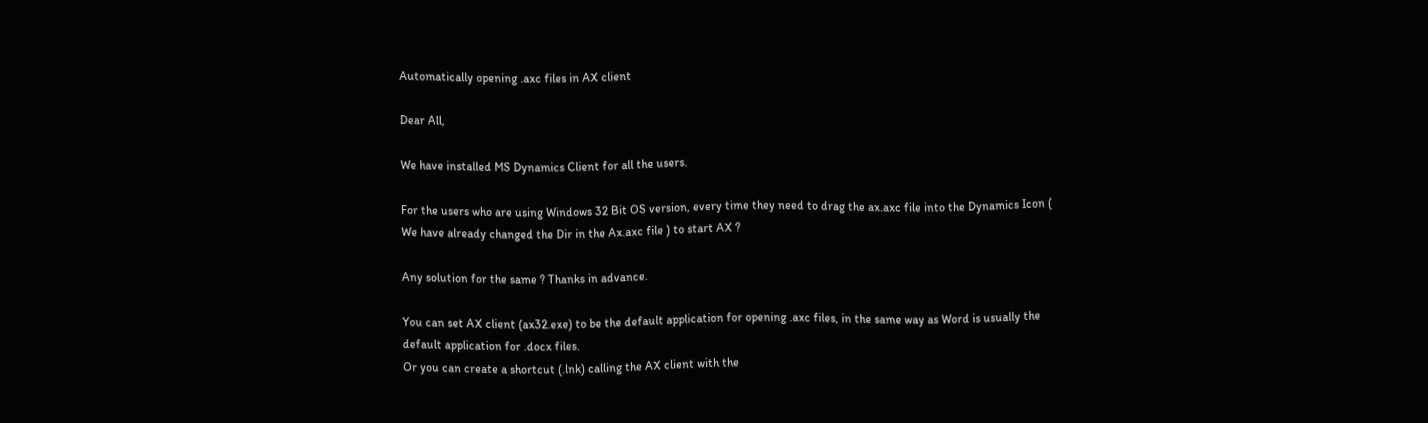Automatically opening .axc files in AX client

Dear All,

We have installed MS Dynamics Client for all the users.

For the users who are using Windows 32 Bit OS version, every time they need to drag the ax.axc file into the Dynamics Icon ( We have already changed the Dir in the Ax.axc file ) to start AX ?

Any solution for the same ? Thanks in advance.

You can set AX client (ax32.exe) to be the default application for opening .axc files, in the same way as Word is usually the default application for .docx files.
Or you can create a shortcut (.lnk) calling the AX client with the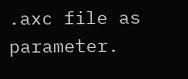.axc file as parameter.